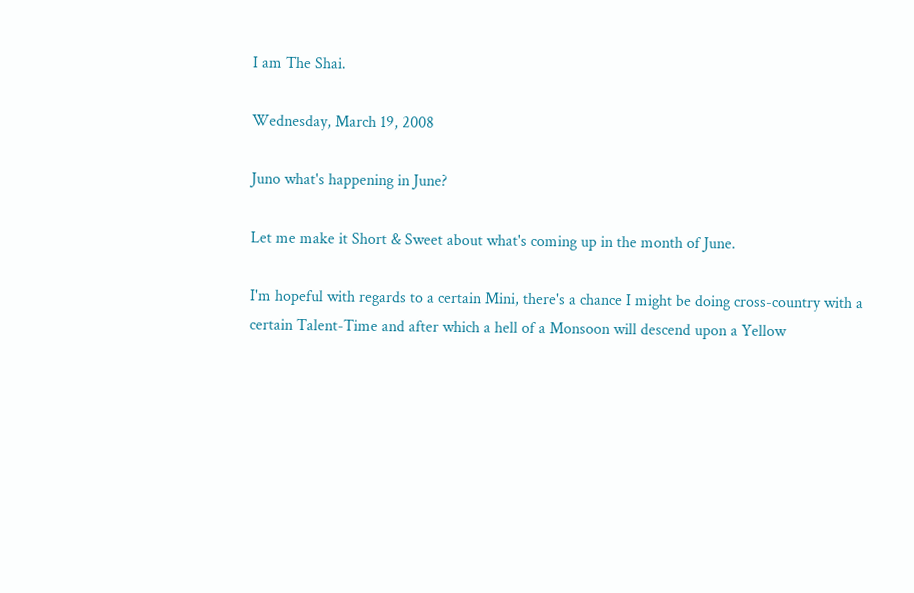I am The Shai.

Wednesday, March 19, 2008

Juno what's happening in June?

Let me make it Short & Sweet about what's coming up in the month of June.

I'm hopeful with regards to a certain Mini, there's a chance I might be doing cross-country with a certain Talent-Time and after which a hell of a Monsoon will descend upon a Yellow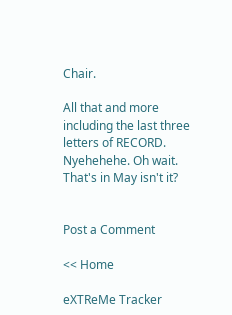Chair.

All that and more including the last three letters of RECORD. Nyehehehe. Oh wait. That's in May isn't it?


Post a Comment

<< Home

eXTReMe Tracker